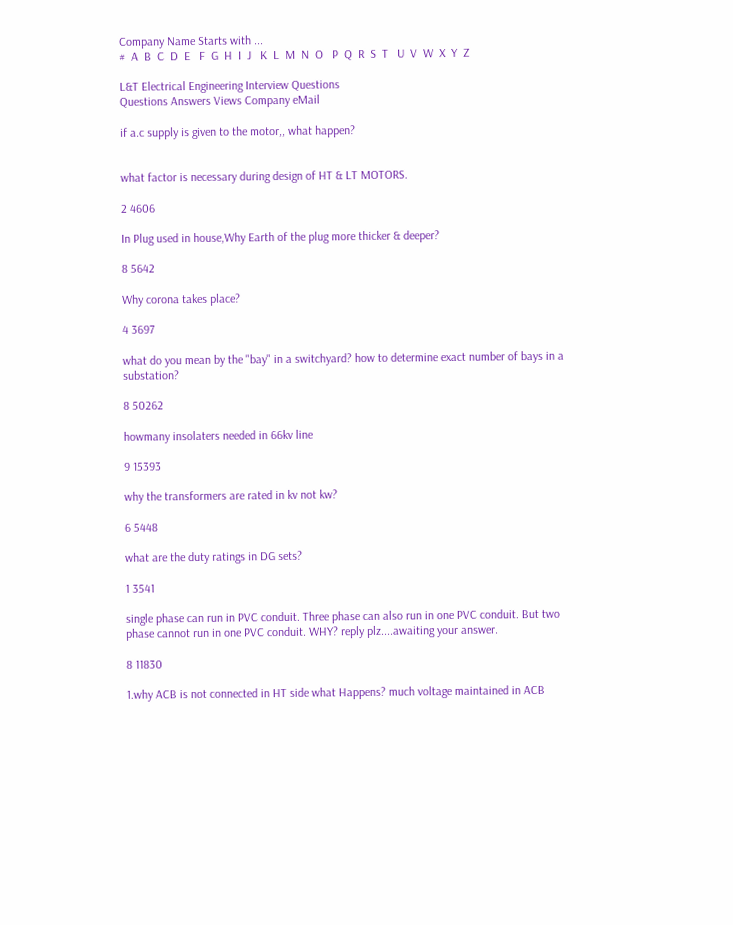Company Name Starts with ...
#  A  B  C  D  E   F  G  H  I  J   K  L  M  N  O   P  Q  R  S  T   U  V  W  X  Y  Z

L&T Electrical Engineering Interview Questions
Questions Answers Views Company eMail

if a.c supply is given to the motor,, what happen?


what factor is necessary during design of HT & LT MOTORS.

2 4606

In Plug used in house,Why Earth of the plug more thicker & deeper?

8 5642

Why corona takes place?

4 3697

what do you mean by the "bay" in a switchyard? how to determine exact number of bays in a substation?

8 50262

howmany insolaters needed in 66kv line

9 15393

why the transformers are rated in kv not kw?

6 5448

what are the duty ratings in DG sets?

1 3541

single phase can run in PVC conduit. Three phase can also run in one PVC conduit. But two phase cannot run in one PVC conduit. WHY? reply plz....awaiting your answer.

8 11830

1.why ACB is not connected in HT side what Happens? much voltage maintained in ACB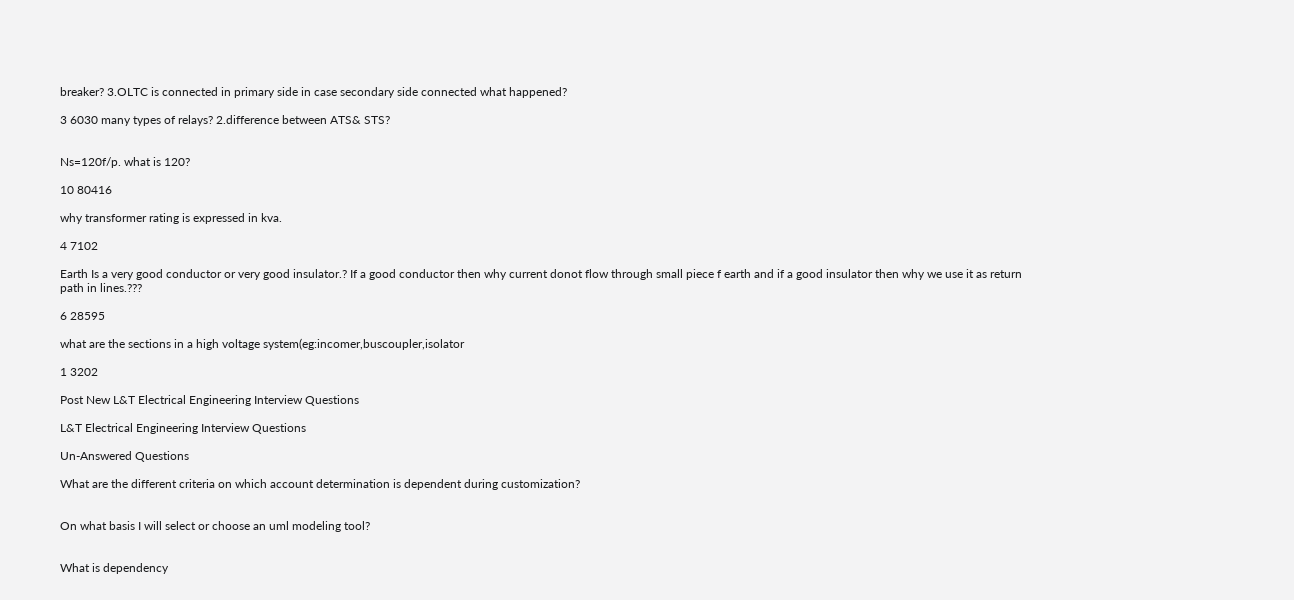breaker? 3.OLTC is connected in primary side in case secondary side connected what happened?

3 6030 many types of relays? 2.difference between ATS& STS?


Ns=120f/p. what is 120?

10 80416

why transformer rating is expressed in kva.

4 7102

Earth Is a very good conductor or very good insulator.? If a good conductor then why current donot flow through small piece f earth and if a good insulator then why we use it as return path in lines.???

6 28595

what are the sections in a high voltage system(eg:incomer,buscoupler,isolator

1 3202

Post New L&T Electrical Engineering Interview Questions

L&T Electrical Engineering Interview Questions

Un-Answered Questions

What are the different criteria on which account determination is dependent during customization?


On what basis I will select or choose an uml modeling tool?


What is dependency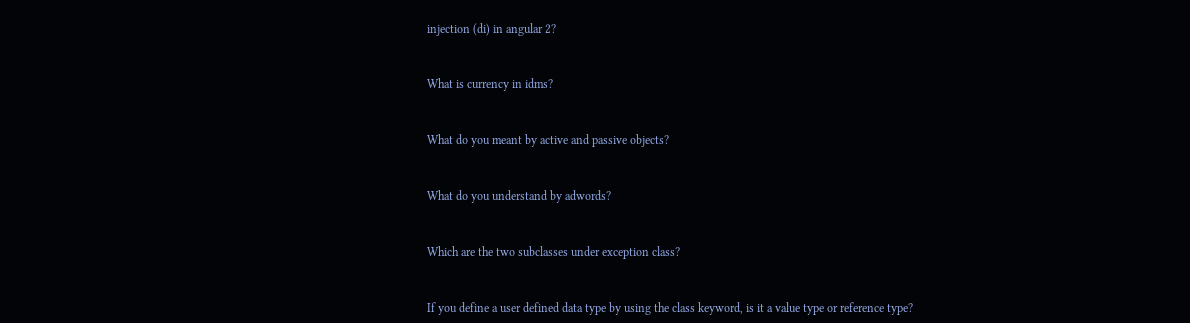injection (di) in angular 2?


What is currency in idms?


What do you meant by active and passive objects?


What do you understand by adwords?


Which are the two subclasses under exception class?


If you define a user defined data type by using the class keyword, is it a value type or reference type?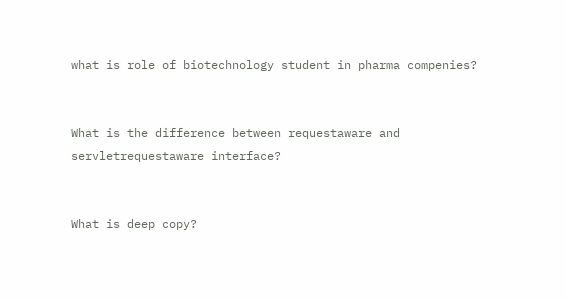what is role of biotechnology student in pharma compenies?


What is the difference between requestaware and servletrequestaware interface?


What is deep copy?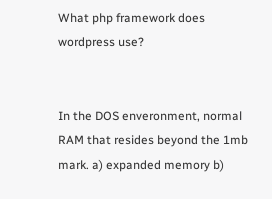What php framework does wordpress use?


In the DOS enveronment, normal RAM that resides beyond the 1mb mark. a) expanded memory b)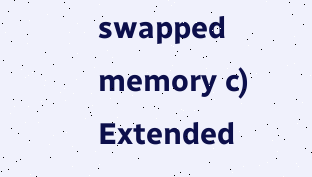swapped memory c) Extended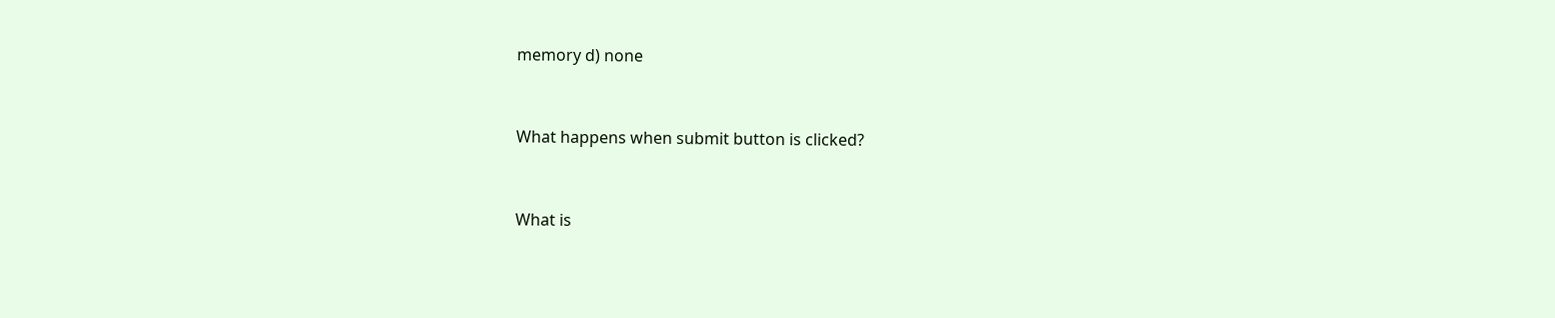memory d) none


What happens when submit button is clicked?


What is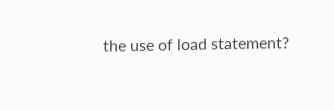the use of load statement?